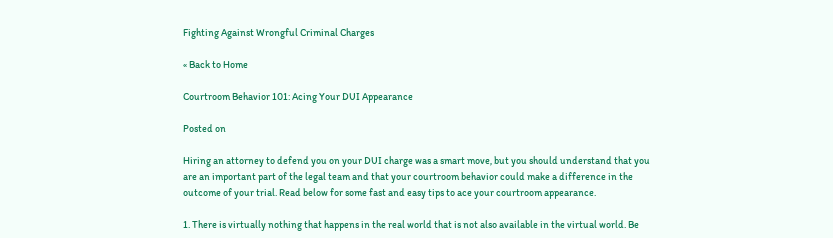Fighting Against Wrongful Criminal Charges

« Back to Home

Courtroom Behavior 101: Acing Your DUI Appearance

Posted on

Hiring an attorney to defend you on your DUI charge was a smart move, but you should understand that you are an important part of the legal team and that your courtroom behavior could make a difference in the outcome of your trial. Read below for some fast and easy tips to ace your courtroom appearance.

1. There is virtually nothing that happens in the real world that is not also available in the virtual world. Be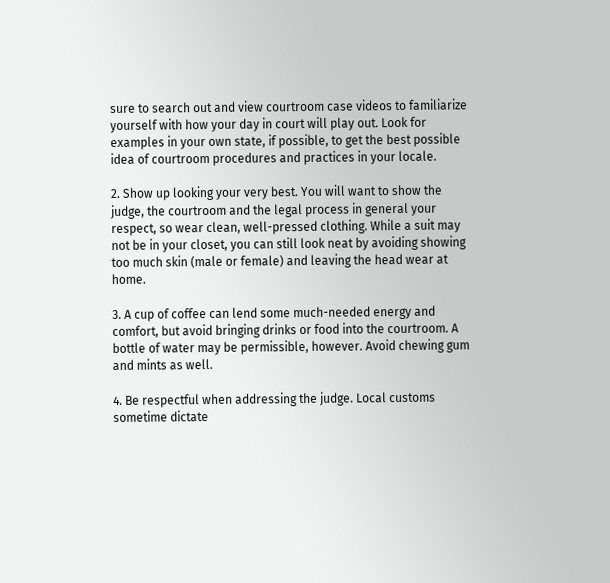sure to search out and view courtroom case videos to familiarize yourself with how your day in court will play out. Look for examples in your own state, if possible, to get the best possible idea of courtroom procedures and practices in your locale.

2. Show up looking your very best. You will want to show the judge, the courtroom and the legal process in general your respect, so wear clean, well-pressed clothing. While a suit may not be in your closet, you can still look neat by avoiding showing too much skin (male or female) and leaving the head wear at home.

3. A cup of coffee can lend some much-needed energy and comfort, but avoid bringing drinks or food into the courtroom. A bottle of water may be permissible, however. Avoid chewing gum and mints as well.

4. Be respectful when addressing the judge. Local customs sometime dictate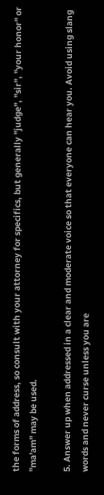the forms of address, so consult with your attorney for specifics, but generally "judge", "sir", "your honor" or "ma'am" may be used.

5. Answer up when addressed in a clear and moderate voice so that everyone can hear you. Avoid using slang words and never curse unless you are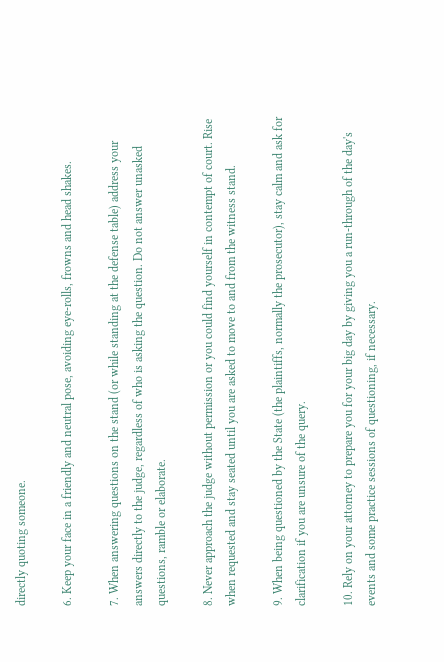directly quoting someone.

6. Keep your face in a friendly and neutral pose, avoiding eye-rolls, frowns and head shakes.

7. When answering questions on the stand (or while standing at the defense table) address your answers directly to the judge, regardless of who is asking the question. Do not answer unasked questions, ramble or elaborate.

8. Never approach the judge without permission or you could find yourself in contempt of court. Rise when requested and stay seated until you are asked to move to and from the witness stand.

9. When being questioned by the State (the plaintiffs, normally the prosecutor), stay calm and ask for clarification if you are unsure of the query.

10. Rely on your attorney to prepare you for your big day by giving you a run-through of the day's events and some practice sessions of questioning, if necessary.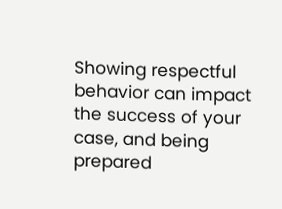Showing respectful behavior can impact the success of your case, and being prepared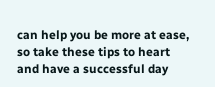can help you be more at ease, so take these tips to heart and have a successful day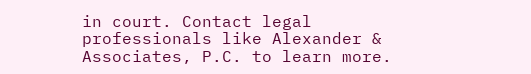in court. Contact legal professionals like Alexander & Associates, P.C. to learn more.